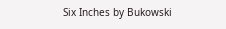Six Inches by Bukowski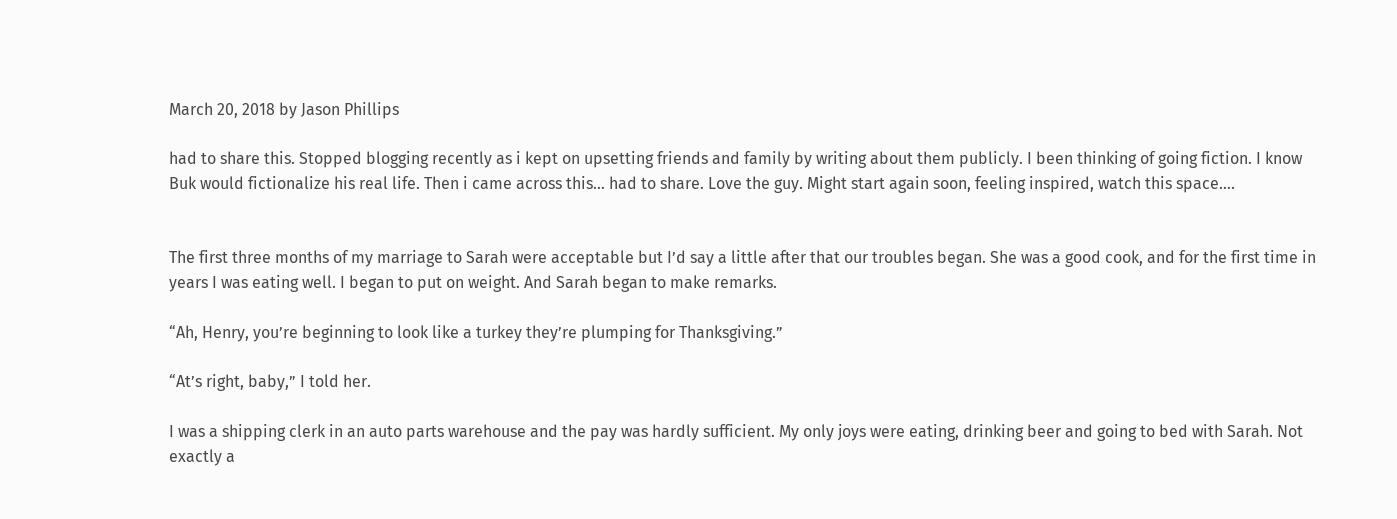March 20, 2018 by Jason Phillips

had to share this. Stopped blogging recently as i kept on upsetting friends and family by writing about them publicly. I been thinking of going fiction. I know Buk would fictionalize his real life. Then i came across this… had to share. Love the guy. Might start again soon, feeling inspired, watch this space….


The first three months of my marriage to Sarah were acceptable but I’d say a little after that our troubles began. She was a good cook, and for the first time in years I was eating well. I began to put on weight. And Sarah began to make remarks.

“Ah, Henry, you’re beginning to look like a turkey they’re plumping for Thanksgiving.”

“At’s right, baby,” I told her.

I was a shipping clerk in an auto parts warehouse and the pay was hardly sufficient. My only joys were eating, drinking beer and going to bed with Sarah. Not exactly a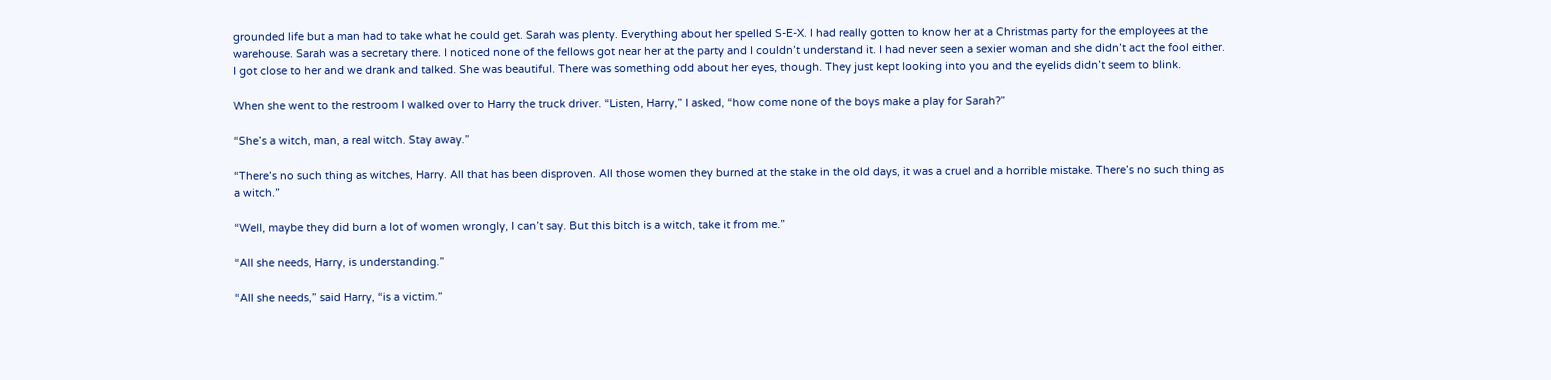grounded life but a man had to take what he could get. Sarah was plenty. Everything about her spelled S-E-X. I had really gotten to know her at a Christmas party for the employees at the warehouse. Sarah was a secretary there. I noticed none of the fellows got near her at the party and I couldn’t understand it. I had never seen a sexier woman and she didn’t act the fool either. I got close to her and we drank and talked. She was beautiful. There was something odd about her eyes, though. They just kept looking into you and the eyelids didn’t seem to blink.

When she went to the restroom I walked over to Harry the truck driver. “Listen, Harry,” I asked, “how come none of the boys make a play for Sarah?”

“She’s a witch, man, a real witch. Stay away.”

“There’s no such thing as witches, Harry. All that has been disproven. All those women they burned at the stake in the old days, it was a cruel and a horrible mistake. There’s no such thing as a witch.”

“Well, maybe they did burn a lot of women wrongly, I can’t say. But this bitch is a witch, take it from me.”

“All she needs, Harry, is understanding.”

“All she needs,” said Harry, “is a victim.”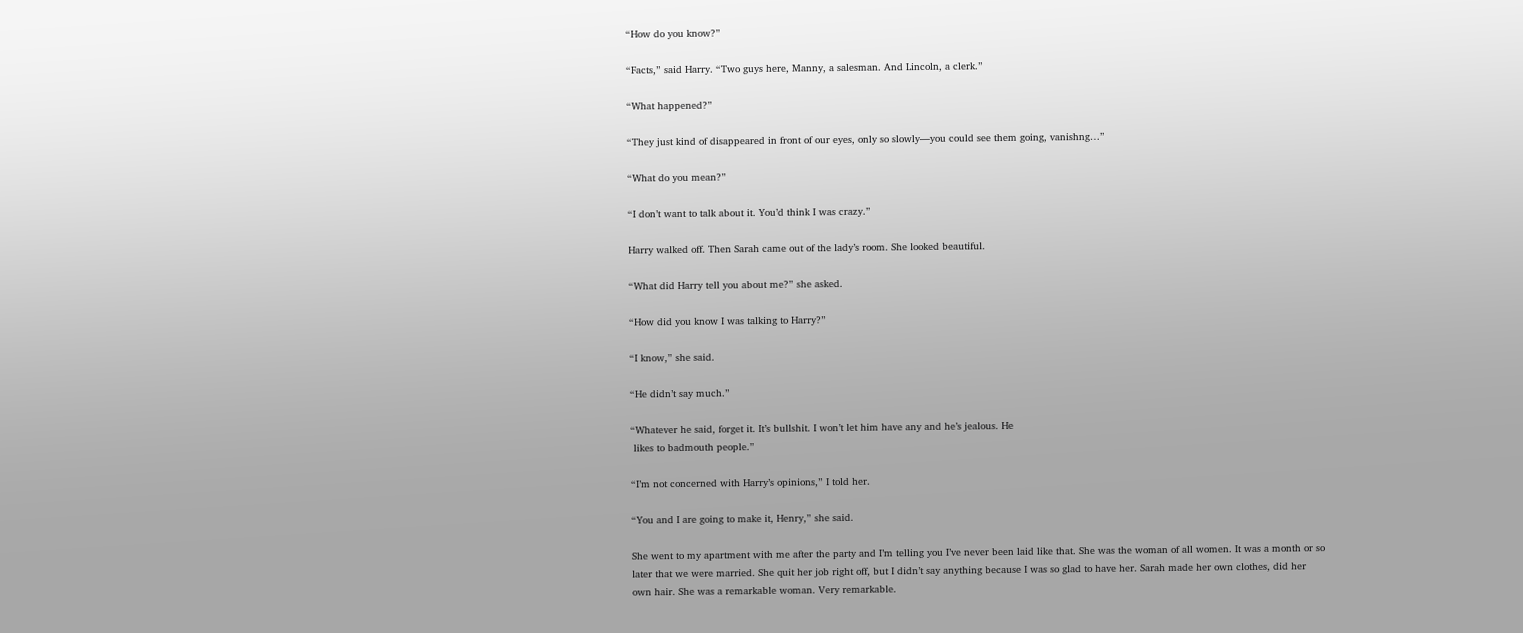“How do you know?”

“Facts,” said Harry. “Two guys here, Manny, a salesman. And Lincoln, a clerk.”

“What happened?”

“They just kind of disappeared in front of our eyes, only so slowly—you could see them going, vanishng…”

“What do you mean?”

“I don’t want to talk about it. You’d think I was crazy.”

Harry walked off. Then Sarah came out of the lady’s room. She looked beautiful.

“What did Harry tell you about me?” she asked.

“How did you know I was talking to Harry?”

“I know,” she said.

“He didn’t say much.”

“Whatever he said, forget it. It’s bullshit. I won’t let him have any and he’s jealous. He
 likes to badmouth people.”

“I’m not concerned with Harry’s opinions,” I told her.

“You and I are going to make it, Henry,” she said.

She went to my apartment with me after the party and I’m telling you I’ve never been laid like that. She was the woman of all women. It was a month or so later that we were married. She quit her job right off, but I didn’t say anything because I was so glad to have her. Sarah made her own clothes, did her own hair. She was a remarkable woman. Very remarkable.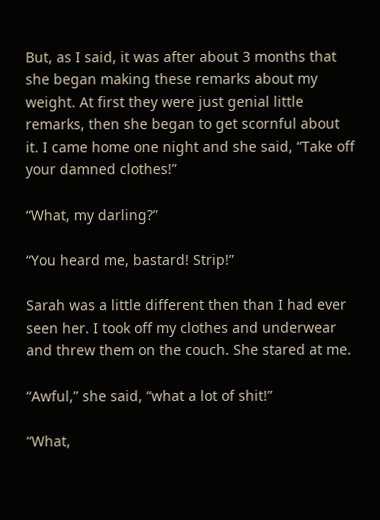But, as I said, it was after about 3 months that she began making these remarks about my weight. At first they were just genial little remarks, then she began to get scornful about it. I came home one night and she said, “Take off your damned clothes!”

“What, my darling?”

“You heard me, bastard! Strip!”

Sarah was a little different then than I had ever seen her. I took off my clothes and underwear and threw them on the couch. She stared at me.

“Awful,” she said, “what a lot of shit!”

“What,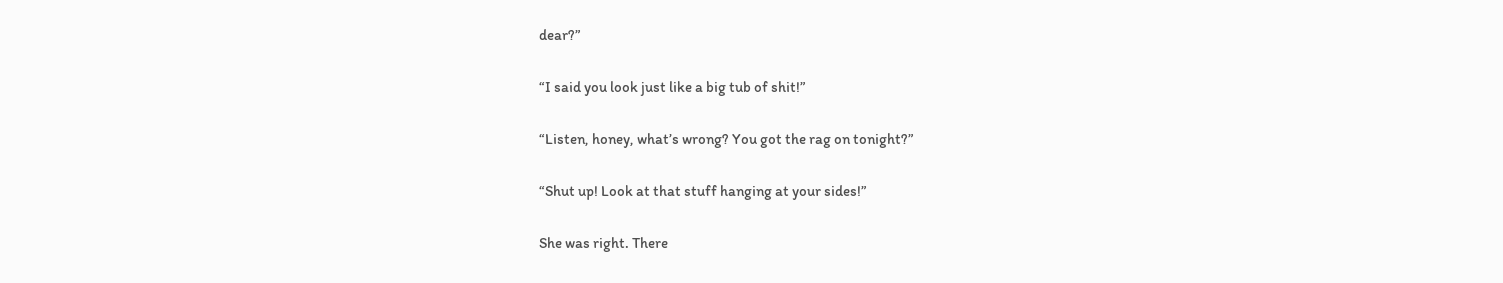dear?”

“I said you look just like a big tub of shit!”

“Listen, honey, what’s wrong? You got the rag on tonight?”

“Shut up! Look at that stuff hanging at your sides!”

She was right. There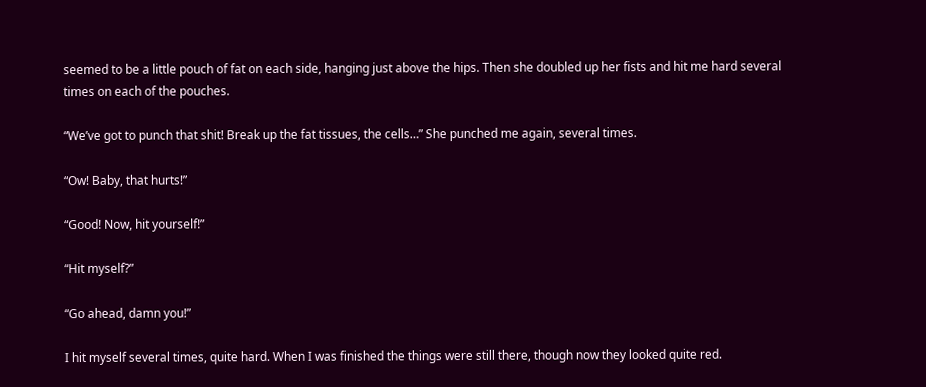seemed to be a little pouch of fat on each side, hanging just above the hips. Then she doubled up her fists and hit me hard several times on each of the pouches.

“We’ve got to punch that shit! Break up the fat tissues, the cells…” She punched me again, several times.

“Ow! Baby, that hurts!”

“Good! Now, hit yourself!”

“Hit myself?”

“Go ahead, damn you!”

I hit myself several times, quite hard. When I was finished the things were still there, though now they looked quite red.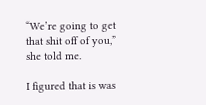“We’re going to get that shit off of you,” she told me.

I figured that is was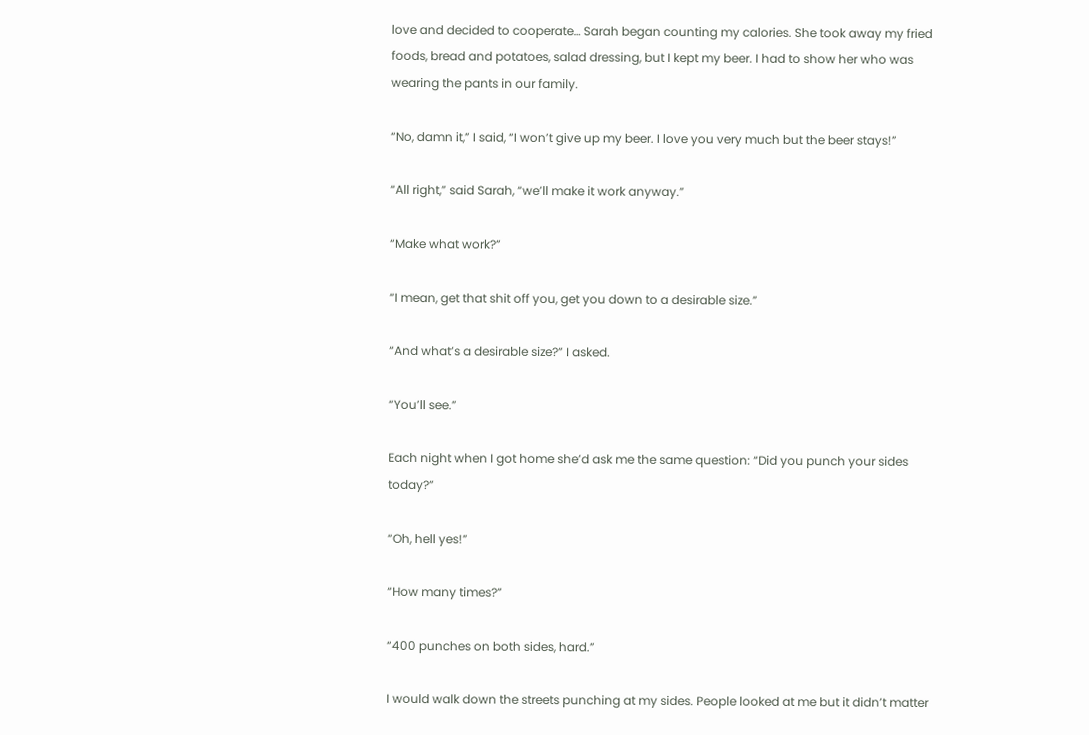love and decided to cooperate… Sarah began counting my calories. She took away my fried foods, bread and potatoes, salad dressing, but I kept my beer. I had to show her who was wearing the pants in our family.

“No, damn it,” I said, “I won’t give up my beer. I love you very much but the beer stays!”

“All right,” said Sarah, “we’ll make it work anyway.”

“Make what work?”

“I mean, get that shit off you, get you down to a desirable size.”

“And what’s a desirable size?” I asked.

“You’ll see.”

Each night when I got home she’d ask me the same question: “Did you punch your sides today?”

“Oh, hell yes!”

“How many times?”

“400 punches on both sides, hard.”

I would walk down the streets punching at my sides. People looked at me but it didn’t matter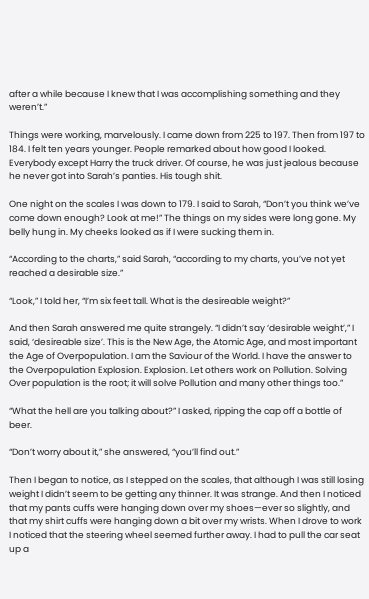after a while because I knew that I was accomplishing something and they weren’t.”

Things were working, marvelously. I came down from 225 to 197. Then from 197 to 184. I felt ten years younger. People remarked about how good I looked. Everybody except Harry the truck driver. Of course, he was just jealous because he never got into Sarah’s panties. His tough shit.

One night on the scales I was down to 179. I said to Sarah, “Don’t you think we’ve come down enough? Look at me!” The things on my sides were long gone. My belly hung in. My cheeks looked as if I were sucking them in.

“According to the charts,” said Sarah, “according to my charts, you’ve not yet reached a desirable size.”

“Look,” I told her, “I’m six feet tall. What is the desireable weight?”

And then Sarah answered me quite strangely. “I didn’t say ‘desirable weight’,” I said, ‘desireable size’. This is the New Age, the Atomic Age, and most important the Age of Overpopulation. I am the Saviour of the World. I have the answer to the Overpopulation Explosion. Explosion. Let others work on Pollution. Solving Over population is the root; it will solve Pollution and many other things too.”

“What the hell are you talking about?” I asked, ripping the cap off a bottle of beer.

“Don’t worry about it,” she answered, “you’ll find out.”

Then I began to notice, as I stepped on the scales, that although I was still losing weight I didn’t seem to be getting any thinner. It was strange. And then I noticed that my pants cuffs were hanging down over my shoes—ever so slightly, and that my shirt cuffs were hanging down a bit over my wrists. When I drove to work I noticed that the steering wheel seemed further away. I had to pull the car seat up a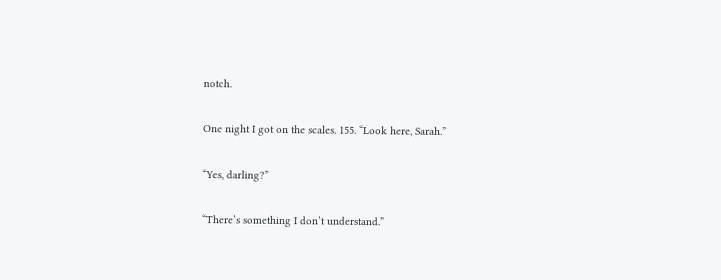notch.

One night I got on the scales. 155. “Look here, Sarah.”

“Yes, darling?”

“There’s something I don’t understand.”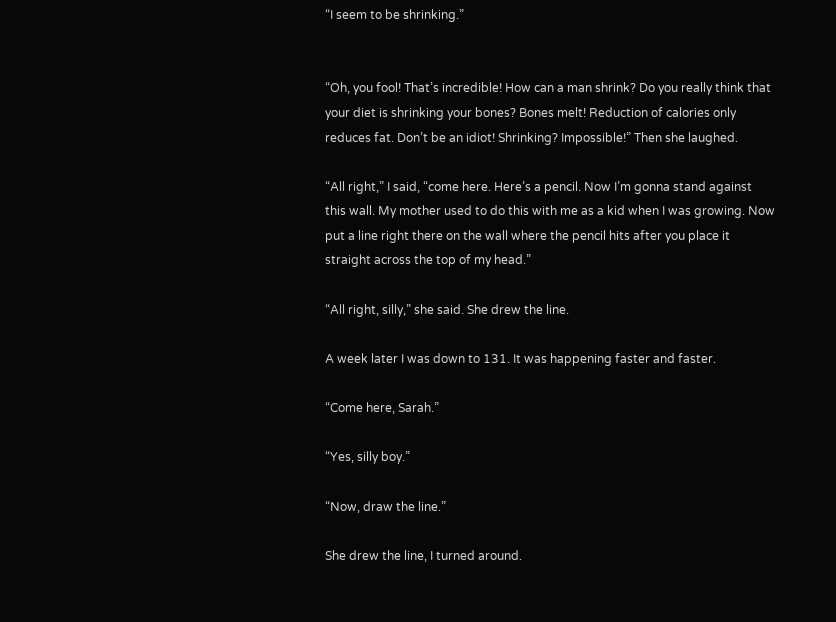“I seem to be shrinking.”


“Oh, you fool! That’s incredible! How can a man shrink? Do you really think that your diet is shrinking your bones? Bones melt! Reduction of calories only reduces fat. Don’t be an idiot! Shrinking? Impossible!” Then she laughed.

“All right,” I said, “come here. Here’s a pencil. Now I’m gonna stand against this wall. My mother used to do this with me as a kid when I was growing. Now put a line right there on the wall where the pencil hits after you place it straight across the top of my head.”

“All right, silly,” she said. She drew the line.

A week later I was down to 131. It was happening faster and faster.

“Come here, Sarah.”

“Yes, silly boy.”

“Now, draw the line.”

She drew the line, I turned around.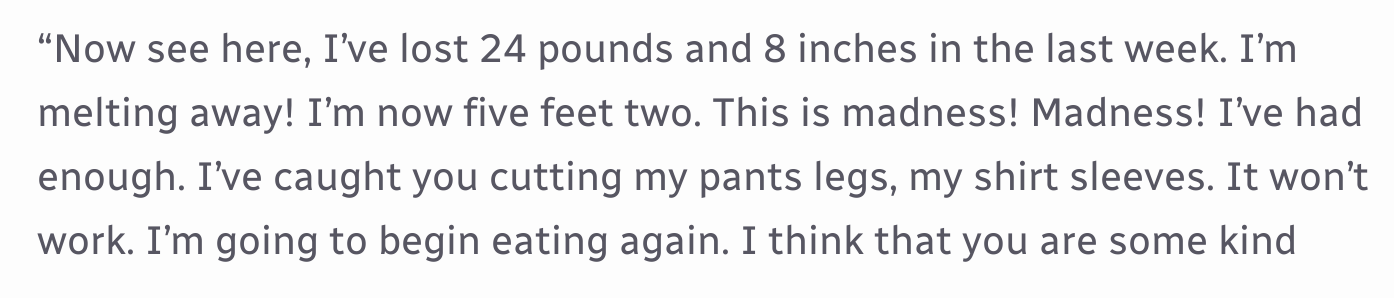“Now see here, I’ve lost 24 pounds and 8 inches in the last week. I’m melting away! I’m now five feet two. This is madness! Madness! I’ve had enough. I’ve caught you cutting my pants legs, my shirt sleeves. It won’t work. I’m going to begin eating again. I think that you are some kind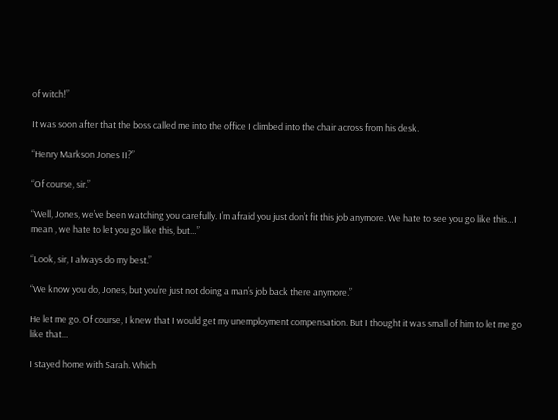of witch!”

It was soon after that the boss called me into the office I climbed into the chair across from his desk.

“Henry Markson Jones II?”

“Of course, sir.”

“Well, Jones, we’ve been watching you carefully. I’m afraid you just don’t fit this job anymore. We hate to see you go like this…I mean , we hate to let you go like this, but…”

“Look, sir, I always do my best.”

“We know you do, Jones, but you’re just not doing a man’s job back there anymore.”

He let me go. Of course, I knew that I would get my unemployment compensation. But I thought it was small of him to let me go like that…

I stayed home with Sarah. Which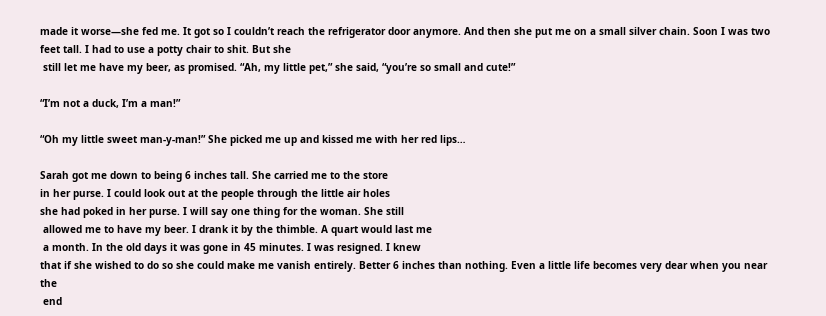made it worse—she fed me. It got so I couldn’t reach the refrigerator door anymore. And then she put me on a small silver chain. Soon I was two feet tall. I had to use a potty chair to shit. But she
 still let me have my beer, as promised. “Ah, my little pet,” she said, “you’re so small and cute!”

“I’m not a duck, I’m a man!”

“Oh my little sweet man-y-man!” She picked me up and kissed me with her red lips…

Sarah got me down to being 6 inches tall. She carried me to the store
in her purse. I could look out at the people through the little air holes
she had poked in her purse. I will say one thing for the woman. She still
 allowed me to have my beer. I drank it by the thimble. A quart would last me
 a month. In the old days it was gone in 45 minutes. I was resigned. I knew
that if she wished to do so she could make me vanish entirely. Better 6 inches than nothing. Even a little life becomes very dear when you near the
 end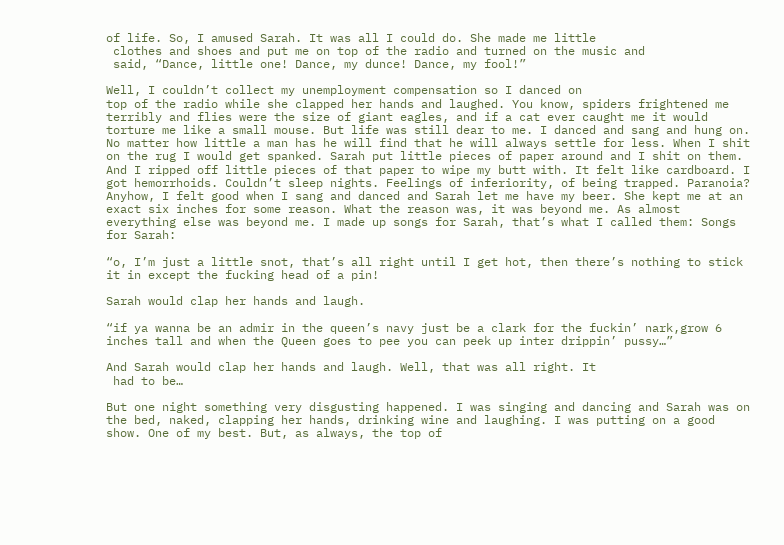of life. So, I amused Sarah. It was all I could do. She made me little
 clothes and shoes and put me on top of the radio and turned on the music and
 said, “Dance, little one! Dance, my dunce! Dance, my fool!”

Well, I couldn’t collect my unemployment compensation so I danced on
top of the radio while she clapped her hands and laughed. You know, spiders frightened me terribly and flies were the size of giant eagles, and if a cat ever caught me it would torture me like a small mouse. But life was still dear to me. I danced and sang and hung on. No matter how little a man has he will find that he will always settle for less. When I shit on the rug I would get spanked. Sarah put little pieces of paper around and I shit on them. And I ripped off little pieces of that paper to wipe my butt with. It felt like cardboard. I got hemorrhoids. Couldn’t sleep nights. Feelings of inferiority, of being trapped. Paranoia? Anyhow, I felt good when I sang and danced and Sarah let me have my beer. She kept me at an exact six inches for some reason. What the reason was, it was beyond me. As almost everything else was beyond me. I made up songs for Sarah, that’s what I called them: Songs for Sarah:

“o, I’m just a little snot, that’s all right until I get hot, then there’s nothing to stick it in except the fucking head of a pin!

Sarah would clap her hands and laugh.

“if ya wanna be an admir in the queen’s navy just be a clark for the fuckin’ nark,grow 6 inches tall and when the Queen goes to pee you can peek up inter drippin’ pussy…”

And Sarah would clap her hands and laugh. Well, that was all right. It
 had to be…

But one night something very disgusting happened. I was singing and dancing and Sarah was on the bed, naked, clapping her hands, drinking wine and laughing. I was putting on a good show. One of my best. But, as always, the top of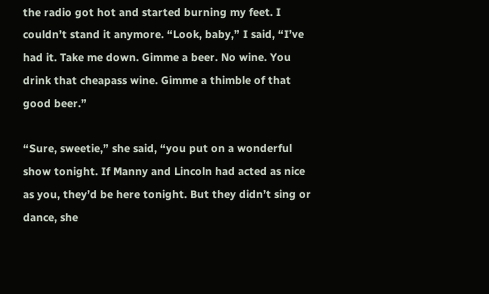the radio got hot and started burning my feet. I couldn’t stand it anymore. “Look, baby,” I said, “I’ve had it. Take me down. Gimme a beer. No wine. You drink that cheapass wine. Gimme a thimble of that good beer.”

“Sure, sweetie,” she said, “you put on a wonderful show tonight. If Manny and Lincoln had acted as nice as you, they’d be here tonight. But they didn’t sing or dance, she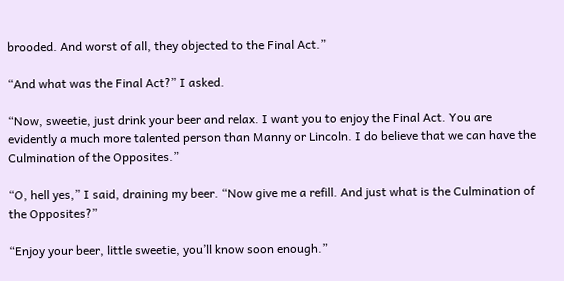brooded. And worst of all, they objected to the Final Act.”

“And what was the Final Act?” I asked.

“Now, sweetie, just drink your beer and relax. I want you to enjoy the Final Act. You are evidently a much more talented person than Manny or Lincoln. I do believe that we can have the Culmination of the Opposites.”

“O, hell yes,” I said, draining my beer. “Now give me a refill. And just what is the Culmination of the Opposites?”

“Enjoy your beer, little sweetie, you’ll know soon enough.”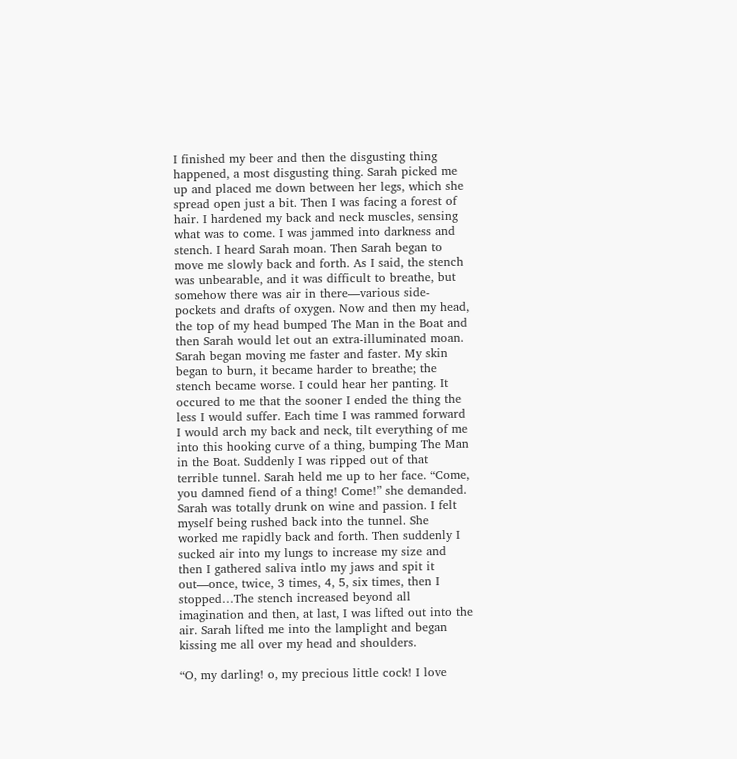I finished my beer and then the disgusting thing happened, a most disgusting thing. Sarah picked me up and placed me down between her legs, which she spread open just a bit. Then I was facing a forest of hair. I hardened my back and neck muscles, sensing what was to come. I was jammed into darkness and stench. I heard Sarah moan. Then Sarah began to move me slowly back and forth. As I said, the stench was unbearable, and it was difficult to breathe, but somehow there was air in there—various side-pockets and drafts of oxygen. Now and then my head, the top of my head bumped The Man in the Boat and then Sarah would let out an extra-illuminated moan. Sarah began moving me faster and faster. My skin began to burn, it became harder to breathe; the stench became worse. I could hear her panting. It occured to me that the sooner I ended the thing the less I would suffer. Each time I was rammed forward I would arch my back and neck, tilt everything of me into this hooking curve of a thing, bumping The Man in the Boat. Suddenly I was ripped out of that terrible tunnel. Sarah held me up to her face. “Come, you damned fiend of a thing! Come!” she demanded. Sarah was totally drunk on wine and passion. I felt myself being rushed back into the tunnel. She worked me rapidly back and forth. Then suddenly I sucked air into my lungs to increase my size and then I gathered saliva intlo my jaws and spit it out—once, twice, 3 times, 4, 5, six times, then I stopped…The stench increased beyond all imagination and then, at last, I was lifted out into the air. Sarah lifted me into the lamplight and began kissing me all over my head and shoulders.

“O, my darling! o, my precious little cock! I love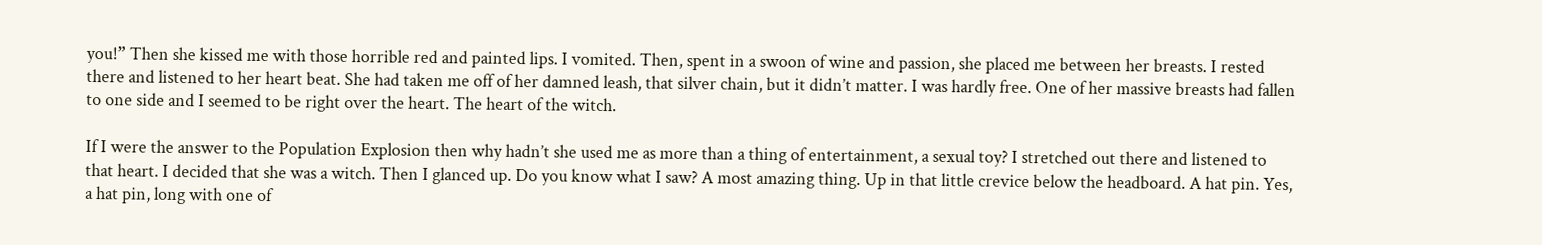you!” Then she kissed me with those horrible red and painted lips. I vomited. Then, spent in a swoon of wine and passion, she placed me between her breasts. I rested there and listened to her heart beat. She had taken me off of her damned leash, that silver chain, but it didn’t matter. I was hardly free. One of her massive breasts had fallen to one side and I seemed to be right over the heart. The heart of the witch.

If I were the answer to the Population Explosion then why hadn’t she used me as more than a thing of entertainment, a sexual toy? I stretched out there and listened to that heart. I decided that she was a witch. Then I glanced up. Do you know what I saw? A most amazing thing. Up in that little crevice below the headboard. A hat pin. Yes, a hat pin, long with one of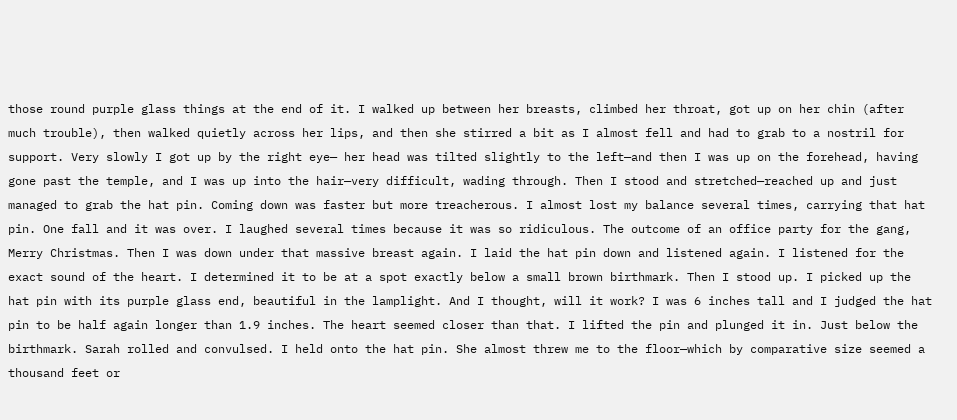those round purple glass things at the end of it. I walked up between her breasts, climbed her throat, got up on her chin (after much trouble), then walked quietly across her lips, and then she stirred a bit as I almost fell and had to grab to a nostril for support. Very slowly I got up by the right eye— her head was tilted slightly to the left—and then I was up on the forehead, having gone past the temple, and I was up into the hair—very difficult, wading through. Then I stood and stretched—reached up and just managed to grab the hat pin. Coming down was faster but more treacherous. I almost lost my balance several times, carrying that hat pin. One fall and it was over. I laughed several times because it was so ridiculous. The outcome of an office party for the gang, Merry Christmas. Then I was down under that massive breast again. I laid the hat pin down and listened again. I listened for the exact sound of the heart. I determined it to be at a spot exactly below a small brown birthmark. Then I stood up. I picked up the hat pin with its purple glass end, beautiful in the lamplight. And I thought, will it work? I was 6 inches tall and I judged the hat pin to be half again longer than 1.9 inches. The heart seemed closer than that. I lifted the pin and plunged it in. Just below the birthmark. Sarah rolled and convulsed. I held onto the hat pin. She almost threw me to the floor—which by comparative size seemed a thousand feet or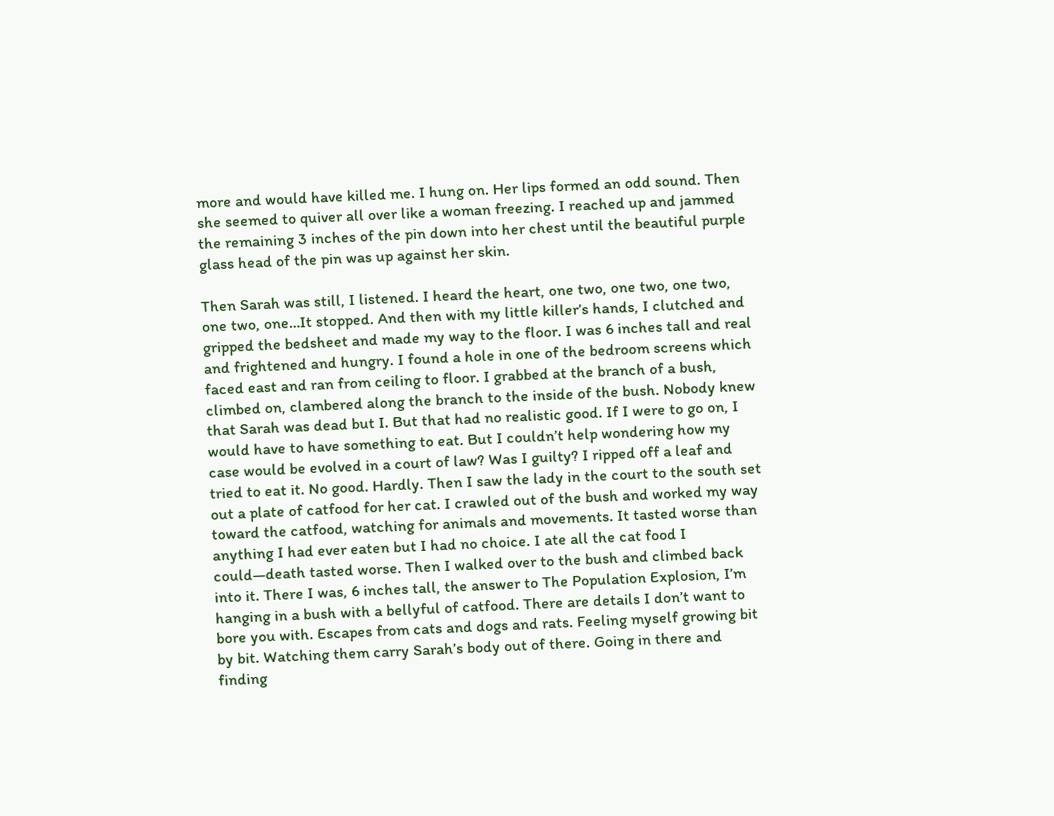more and would have killed me. I hung on. Her lips formed an odd sound. Then she seemed to quiver all over like a woman freezing. I reached up and jammed the remaining 3 inches of the pin down into her chest until the beautiful purple glass head of the pin was up against her skin.

Then Sarah was still, I listened. I heard the heart, one two, one two, one two, one two, one…It stopped. And then with my little killer’s hands, I clutched and gripped the bedsheet and made my way to the floor. I was 6 inches tall and real and frightened and hungry. I found a hole in one of the bedroom screens which faced east and ran from ceiling to floor. I grabbed at the branch of a bush, climbed on, clambered along the branch to the inside of the bush. Nobody knew that Sarah was dead but I. But that had no realistic good. If I were to go on, I would have to have something to eat. But I couldn’t help wondering how my case would be evolved in a court of law? Was I guilty? I ripped off a leaf and tried to eat it. No good. Hardly. Then I saw the lady in the court to the south set out a plate of catfood for her cat. I crawled out of the bush and worked my way toward the catfood, watching for animals and movements. It tasted worse than anything I had ever eaten but I had no choice. I ate all the cat food I could—death tasted worse. Then I walked over to the bush and climbed back into it. There I was, 6 inches tall, the answer to The Population Explosion, I’m hanging in a bush with a bellyful of catfood. There are details I don’t want to bore you with. Escapes from cats and dogs and rats. Feeling myself growing bit by bit. Watching them carry Sarah’s body out of there. Going in there and finding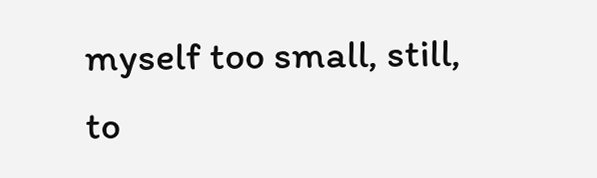myself too small, still, to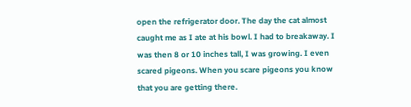open the refrigerator door. The day the cat almost caught me as I ate at his bowl. I had to breakaway. I was then 8 or 10 inches tall, I was growing. I even scared pigeons. When you scare pigeons you know that you are getting there.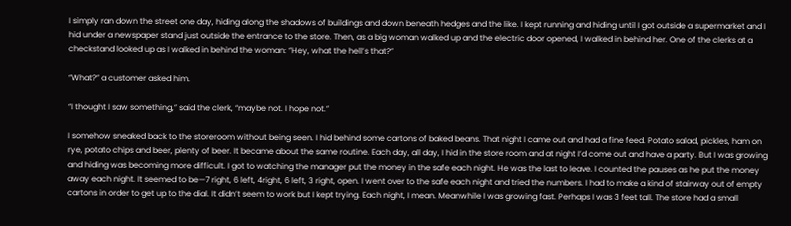I simply ran down the street one day, hiding along the shadows of buildings and down beneath hedges and the like. I kept running and hiding until I got outside a supermarket and I hid under a newspaper stand just outside the entrance to the store. Then, as a big woman walked up and the electric door opened, I walked in behind her. One of the clerks at a checkstand looked up as I walked in behind the woman: “Hey, what the hell’s that?”

“What?” a customer asked him.

“I thought I saw something,” said the clerk, “maybe not. I hope not.”

I somehow sneaked back to the storeroom without being seen. I hid behind some cartons of baked beans. That night I came out and had a fine feed. Potato salad, pickles, ham on rye, potato chips and beer, plenty of beer. It became about the same routine. Each day, all day, I hid in the store room and at night I’d come out and have a party. But I was growing and hiding was becoming more difficult. I got to watching the manager put the money in the safe each night. He was the last to leave. I counted the pauses as he put the money away each night. It seemed to be—7 right, 6 left, 4right, 6 left, 3 right, open. I went over to the safe each night and tried the numbers. I had to make a kind of stairway out of empty cartons in order to get up to the dial. It didn’t seem to work but I kept trying. Each night, I mean. Meanwhile I was growing fast. Perhaps I was 3 feet tall. The store had a small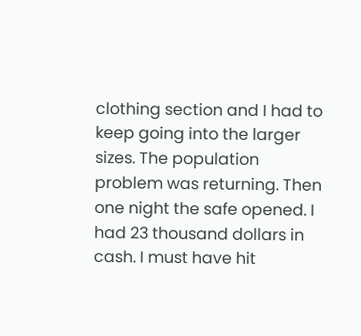clothing section and I had to keep going into the larger sizes. The population problem was returning. Then one night the safe opened. I had 23 thousand dollars in cash. I must have hit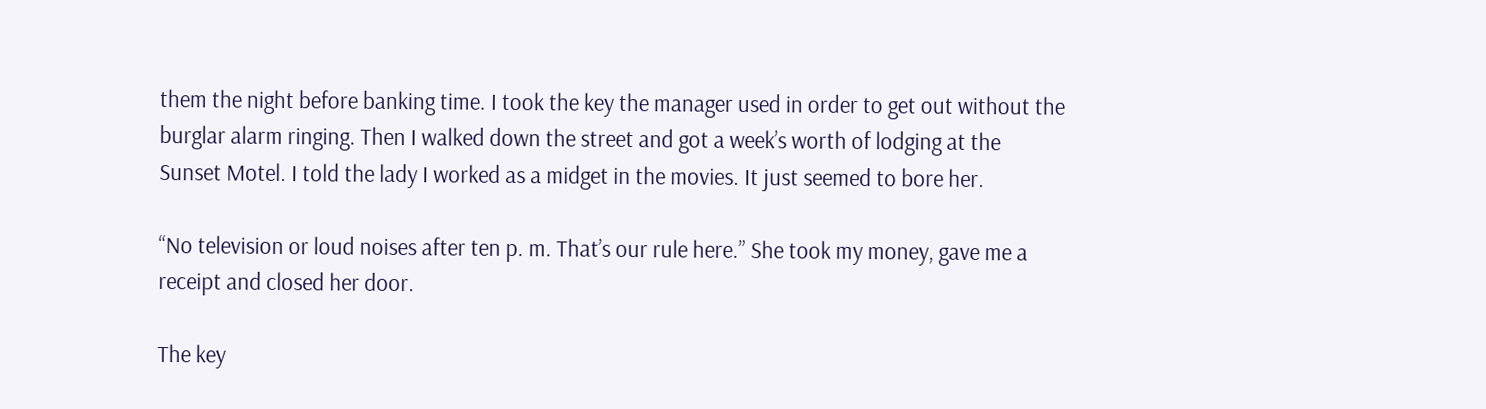them the night before banking time. I took the key the manager used in order to get out without the burglar alarm ringing. Then I walked down the street and got a week’s worth of lodging at the Sunset Motel. I told the lady I worked as a midget in the movies. It just seemed to bore her.

“No television or loud noises after ten p. m. That’s our rule here.” She took my money, gave me a receipt and closed her door.

The key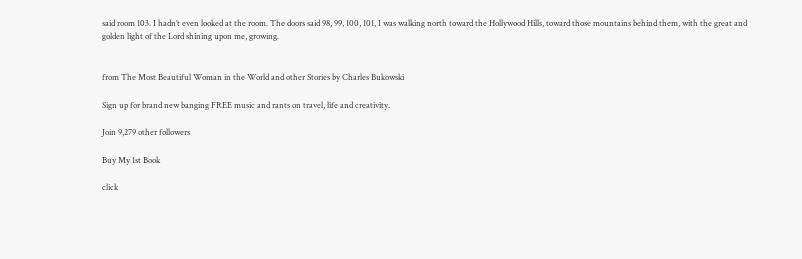said room 103. I hadn’t even looked at the room. The doors said 98, 99, 100, 101, I was walking north toward the Hollywood Hills, toward those mountains behind them, with the great and golden light of the Lord shining upon me, growing.


from The Most Beautiful Woman in the World and other Stories by Charles Bukowski

Sign up for brand new banging FREE music and rants on travel, life and creativity.

Join 9,279 other followers

Buy My 1st Book

click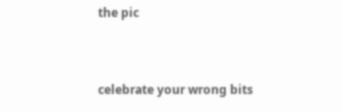the pic


celebrate your wrong bits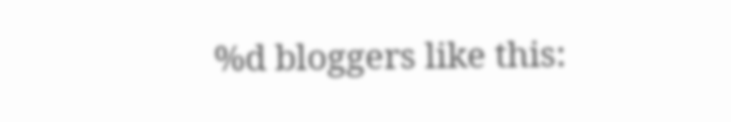%d bloggers like this: